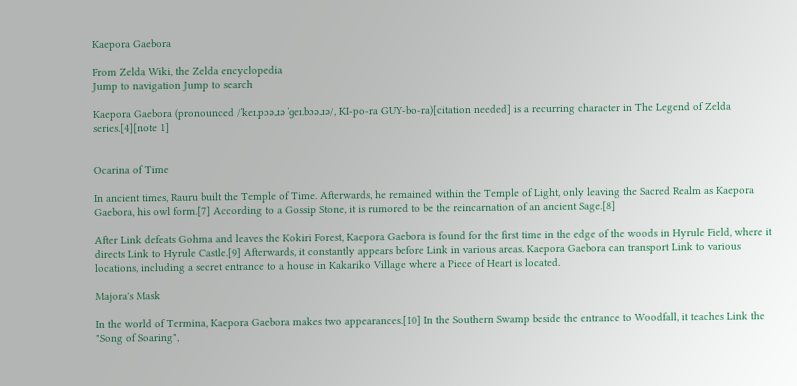Kaepora Gaebora

From Zelda Wiki, the Zelda encyclopedia
Jump to navigation Jump to search

Kaepora Gaebora (pronounced /ˈkeɪ.pɔə.ɹə ˈɡeɪ.bɔə.ɹə/, KI-po-ra GUY-bo-ra)[citation needed] is a recurring character in The Legend of Zelda series.[4][note 1]


Ocarina of Time

In ancient times, Rauru built the Temple of Time. Afterwards, he remained within the Temple of Light, only leaving the Sacred Realm as Kaepora Gaebora, his owl form.[7] According to a Gossip Stone, it is rumored to be the reincarnation of an ancient Sage.[8]

After Link defeats Gohma and leaves the Kokiri Forest, Kaepora Gaebora is found for the first time in the edge of the woods in Hyrule Field, where it directs Link to Hyrule Castle.[9] Afterwards, it constantly appears before Link in various areas. Kaepora Gaebora can transport Link to various locations, including a secret entrance to a house in Kakariko Village where a Piece of Heart is located.

Majora's Mask

In the world of Termina, Kaepora Gaebora makes two appearances.[10] In the Southern Swamp beside the entrance to Woodfall, it teaches Link the "Song of Soaring",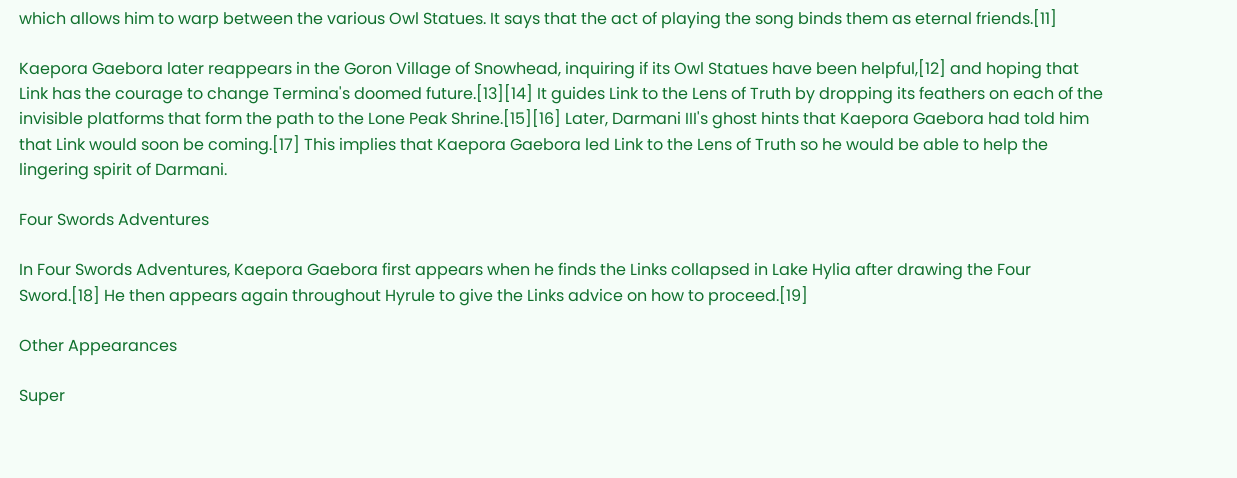which allows him to warp between the various Owl Statues. It says that the act of playing the song binds them as eternal friends.[11]

Kaepora Gaebora later reappears in the Goron Village of Snowhead, inquiring if its Owl Statues have been helpful,[12] and hoping that Link has the courage to change Termina's doomed future.[13][14] It guides Link to the Lens of Truth by dropping its feathers on each of the invisible platforms that form the path to the Lone Peak Shrine.[15][16] Later, Darmani III's ghost hints that Kaepora Gaebora had told him that Link would soon be coming.[17] This implies that Kaepora Gaebora led Link to the Lens of Truth so he would be able to help the lingering spirit of Darmani.

Four Swords Adventures

In Four Swords Adventures, Kaepora Gaebora first appears when he finds the Links collapsed in Lake Hylia after drawing the Four Sword.[18] He then appears again throughout Hyrule to give the Links advice on how to proceed.[19]

Other Appearances

Super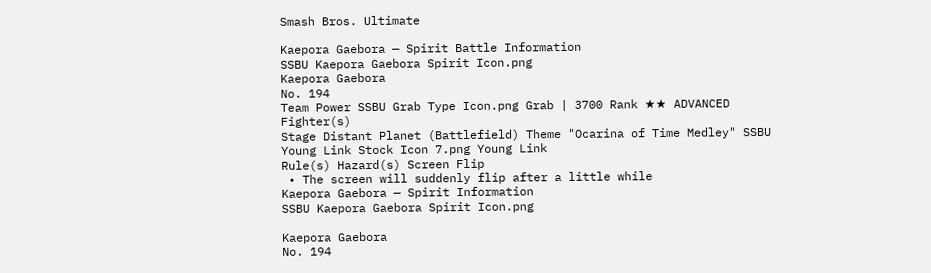Smash Bros. Ultimate

Kaepora Gaebora — Spirit Battle Information
SSBU Kaepora Gaebora Spirit Icon.png
Kaepora Gaebora
No. 194
Team Power SSBU Grab Type Icon.png Grab | 3700 Rank ★★ ADVANCED Fighter(s)
Stage Distant Planet (Battlefield) Theme "Ocarina of Time Medley" SSBU Young Link Stock Icon 7.png Young Link
Rule(s) Hazard(s) Screen Flip
 • The screen will suddenly flip after a little while
Kaepora Gaebora — Spirit Information
SSBU Kaepora Gaebora Spirit Icon.png

Kaepora Gaebora
No. 194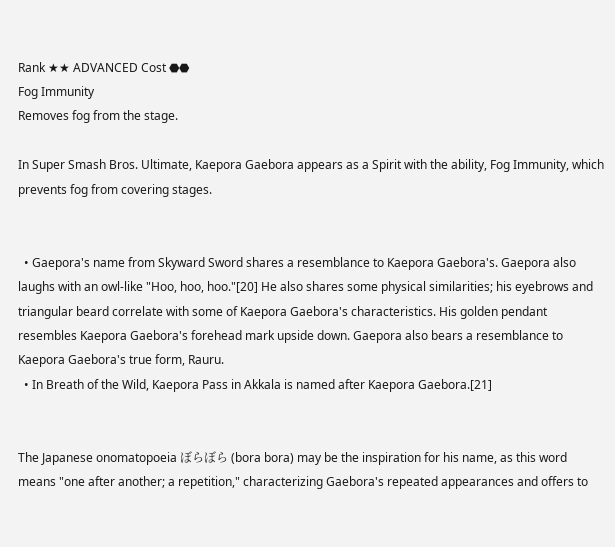Rank ★★ ADVANCED Cost ⬣⬣
Fog Immunity
Removes fog from the stage.

In Super Smash Bros. Ultimate, Kaepora Gaebora appears as a Spirit with the ability, Fog Immunity, which prevents fog from covering stages.


  • Gaepora's name from Skyward Sword shares a resemblance to Kaepora Gaebora's. Gaepora also laughs with an owl-like "Hoo, hoo, hoo."[20] He also shares some physical similarities; his eyebrows and triangular beard correlate with some of Kaepora Gaebora's characteristics. His golden pendant resembles Kaepora Gaebora's forehead mark upside down. Gaepora also bears a resemblance to Kaepora Gaebora's true form, Rauru.
  • In Breath of the Wild, Kaepora Pass in Akkala is named after Kaepora Gaebora.[21]


The Japanese onomatopoeia ぼらぼら (bora bora) may be the inspiration for his name, as this word means "one after another; a repetition," characterizing Gaebora's repeated appearances and offers to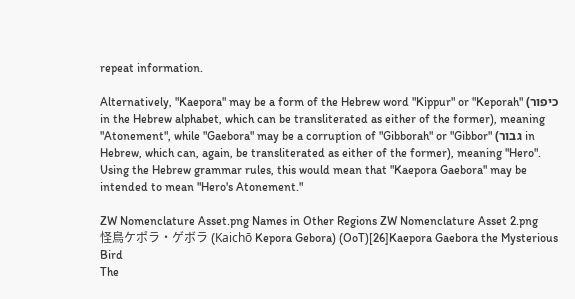repeat information.

Alternatively, "Kaepora" may be a form of the Hebrew word "Kippur" or "Keporah" (כיפור in the Hebrew alphabet, which can be transliterated as either of the former), meaning "Atonement", while "Gaebora" may be a corruption of "Gibborah" or "Gibbor" (גבור in Hebrew, which can, again, be transliterated as either of the former), meaning "Hero". Using the Hebrew grammar rules, this would mean that "Kaepora Gaebora" may be intended to mean "Hero's Atonement."

ZW Nomenclature Asset.png Names in Other Regions ZW Nomenclature Asset 2.png
怪鳥ケポラ・ゲボラ (Kaichō Kepora Gebora) (OoT)[26]Kaepora Gaebora the Mysterious Bird
The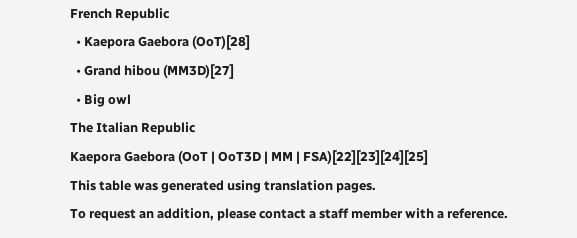French Republic
  • Kaepora Gaebora (OoT)[28]
  • Grand hibou (MM3D)[27]
  • Big owl
The Italian Republic
Kaepora Gaebora (OoT | OoT3D | MM | FSA)[22][23][24][25]
This table was generated using translation pages.
To request an addition, please contact a staff member with a reference.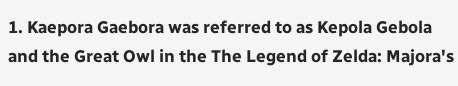1. Kaepora Gaebora was referred to as Kepola Gebola and the Great Owl in the The Legend of Zelda: Majora's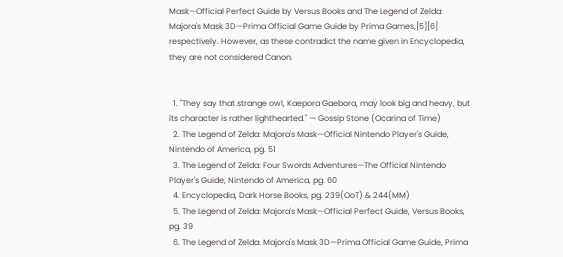Mask—Official Perfect Guide by Versus Books and The Legend of Zelda: Majora's Mask 3D—Prima Official Game Guide by Prima Games,[5][6] respectively. However, as these contradict the name given in Encyclopedia, they are not considered Canon.


  1. "They say that strange owl, Kaepora Gaebora, may look big and heavy, but its character is rather lighthearted." — Gossip Stone (Ocarina of Time)
  2. The Legend of Zelda: Majora's Mask—Official Nintendo Player's Guide, Nintendo of America, pg. 51
  3. The Legend of Zelda: Four Swords Adventures—The Official Nintendo Player's Guide, Nintendo of America, pg. 60
  4. Encyclopedia, Dark Horse Books, pg. 239(OoT) & 244(MM)
  5. The Legend of Zelda: Majora's Mask—Official Perfect Guide, Versus Books, pg. 39
  6. The Legend of Zelda: Majora's Mask 3D—Prima Official Game Guide, Prima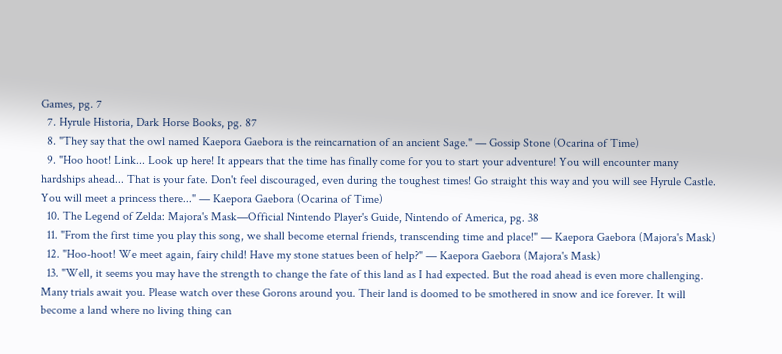Games, pg. 7
  7. Hyrule Historia, Dark Horse Books, pg. 87
  8. "They say that the owl named Kaepora Gaebora is the reincarnation of an ancient Sage." — Gossip Stone (Ocarina of Time)
  9. "Hoo hoot! Link... Look up here! It appears that the time has finally come for you to start your adventure! You will encounter many hardships ahead... That is your fate. Don't feel discouraged, even during the toughest times! Go straight this way and you will see Hyrule Castle. You will meet a princess there..." — Kaepora Gaebora (Ocarina of Time)
  10. The Legend of Zelda: Majora's Mask—Official Nintendo Player's Guide, Nintendo of America, pg. 38
  11. "From the first time you play this song, we shall become eternal friends, transcending time and place!" — Kaepora Gaebora (Majora's Mask)
  12. "Hoo-hoot! We meet again, fairy child! Have my stone statues been of help?" — Kaepora Gaebora (Majora's Mask)
  13. "Well, it seems you may have the strength to change the fate of this land as I had expected. But the road ahead is even more challenging. Many trials await you. Please watch over these Gorons around you. Their land is doomed to be smothered in snow and ice forever. It will become a land where no living thing can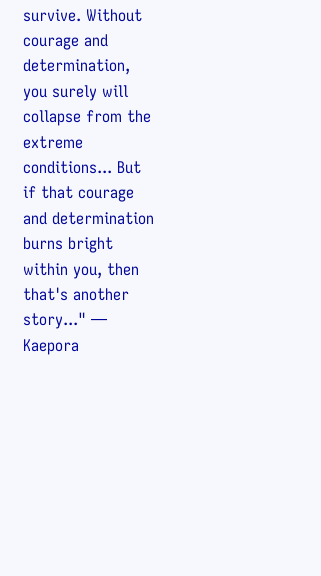survive. Without courage and determination, you surely will collapse from the extreme conditions... But if that courage and determination burns bright within you, then that's another story..." — Kaepora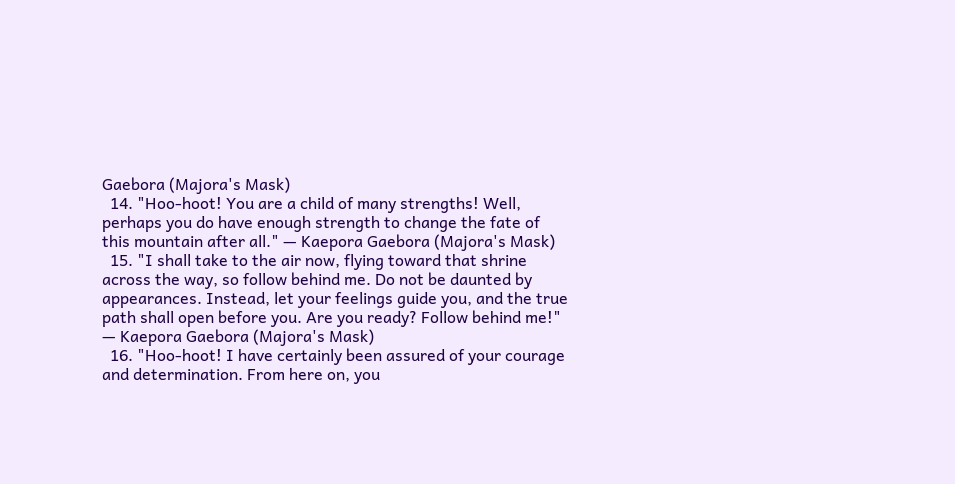Gaebora (Majora's Mask)
  14. "Hoo-hoot! You are a child of many strengths! Well, perhaps you do have enough strength to change the fate of this mountain after all." — Kaepora Gaebora (Majora's Mask)
  15. "I shall take to the air now, flying toward that shrine across the way, so follow behind me. Do not be daunted by appearances. Instead, let your feelings guide you, and the true path shall open before you. Are you ready? Follow behind me!" — Kaepora Gaebora (Majora's Mask)
  16. "Hoo-hoot! I have certainly been assured of your courage and determination. From here on, you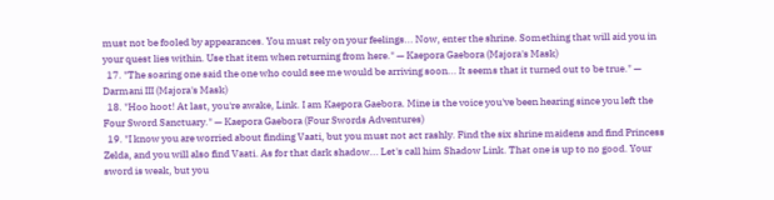must not be fooled by appearances. You must rely on your feelings... Now, enter the shrine. Something that will aid you in your quest lies within. Use that item when returning from here." — Kaepora Gaebora (Majora's Mask)
  17. "The soaring one said the one who could see me would be arriving soon... It seems that it turned out to be true." — Darmani III (Majora's Mask)
  18. "Hoo hoot! At last, you're awake, Link. I am Kaepora Gaebora. Mine is the voice you've been hearing since you left the Four Sword Sanctuary." — Kaepora Gaebora (Four Swords Adventures)
  19. "I know you are worried about finding Vaati, but you must not act rashly. Find the six shrine maidens and find Princess Zelda, and you will also find Vaati. As for that dark shadow... Let's call him Shadow Link. That one is up to no good. Your sword is weak, but you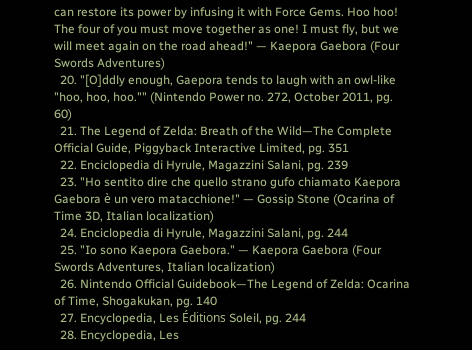can restore its power by infusing it with Force Gems. Hoo hoo! The four of you must move together as one! I must fly, but we will meet again on the road ahead!" — Kaepora Gaebora (Four Swords Adventures)
  20. "[O]ddly enough, Gaepora tends to laugh with an owl-like "hoo, hoo, hoo."" (Nintendo Power no. 272, October 2011, pg. 60)
  21. The Legend of Zelda: Breath of the Wild—The Complete Official Guide, Piggyback Interactive Limited, pg. 351
  22. Enciclopedia di Hyrule, Magazzini Salani, pg. 239
  23. "Ho sentito dire che quello strano gufo chiamato Kaepora Gaebora è un vero matacchione!" — Gossip Stone (Ocarina of Time 3D, Italian localization)
  24. Enciclopedia di Hyrule, Magazzini Salani, pg. 244
  25. "Io sono Kaepora Gaebora." — Kaepora Gaebora (Four Swords Adventures, Italian localization)
  26. Nintendo Official Guidebook—The Legend of Zelda: Ocarina of Time, Shogakukan, pg. 140
  27. Encyclopedia, Les Éditions Soleil, pg. 244
  28. Encyclopedia, Les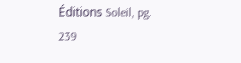Éditions Soleil, pg. 239